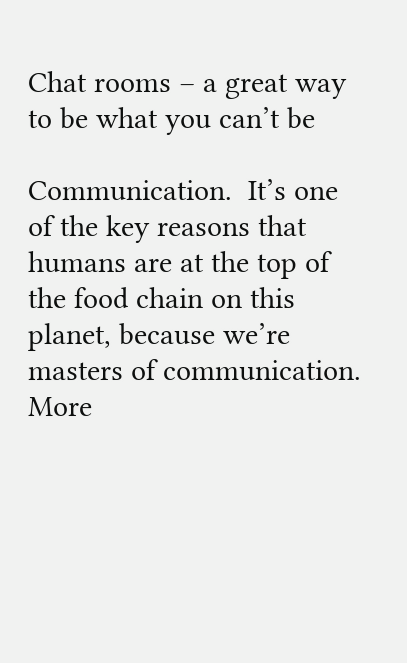Chat rooms – a great way to be what you can’t be

Communication.  It’s one of the key reasons that humans are at the top of the food chain on this planet, because we’re masters of communication.  More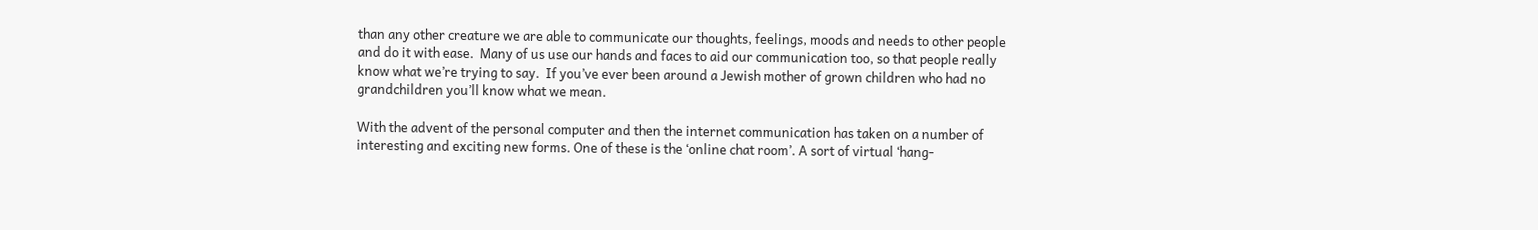than any other creature we are able to communicate our thoughts, feelings, moods and needs to other people and do it with ease.  Many of us use our hands and faces to aid our communication too, so that people really know what we’re trying to say.  If you’ve ever been around a Jewish mother of grown children who had no grandchildren you’ll know what we mean.

With the advent of the personal computer and then the internet communication has taken on a number of interesting and exciting new forms. One of these is the ‘online chat room’. A sort of virtual ‘hang-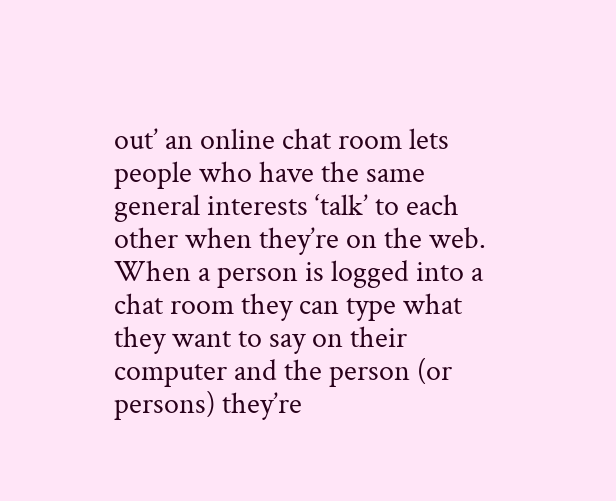out’ an online chat room lets people who have the same general interests ‘talk’ to each other when they’re on the web. When a person is logged into a chat room they can type what they want to say on their computer and the person (or persons) they’re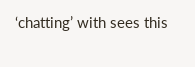‘chatting’ with sees this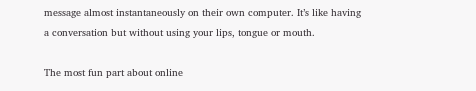message almost instantaneously on their own computer. It’s like having a conversation but without using your lips, tongue or mouth.

The most fun part about online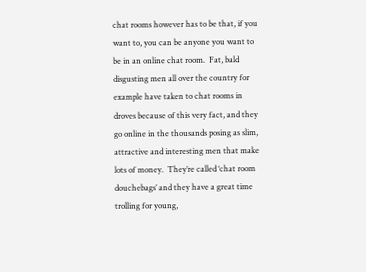chat rooms however has to be that, if you want to, you can be anyone you want to be in an online chat room.  Fat, bald disgusting men all over the country for example have taken to chat rooms in droves because of this very fact, and they go online in the thousands posing as slim, attractive and interesting men that make lots of money.  They’re called ‘chat room douchebags’ and they have a great time trolling for young,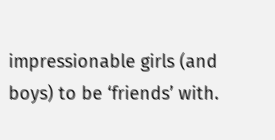impressionable girls (and boys) to be ‘friends’ with.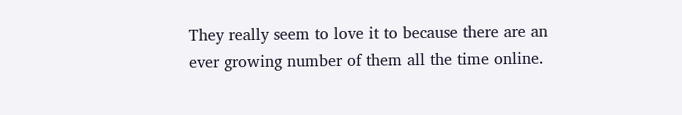They really seem to love it to because there are an ever growing number of them all the time online.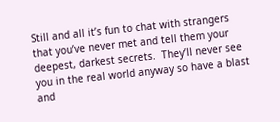Still and all it’s fun to chat with strangers that you’ve never met and tell them your deepest, darkest secrets.  They’ll never see you in the real world anyway so have a blast and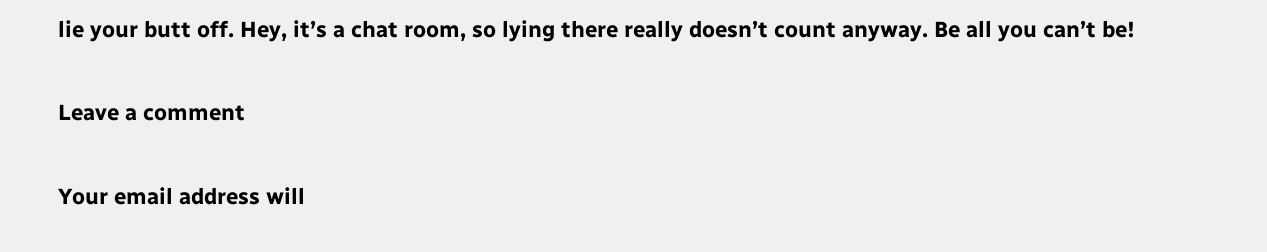lie your butt off. Hey, it’s a chat room, so lying there really doesn’t count anyway. Be all you can’t be!

Leave a comment

Your email address will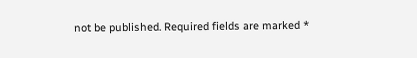not be published. Required fields are marked *